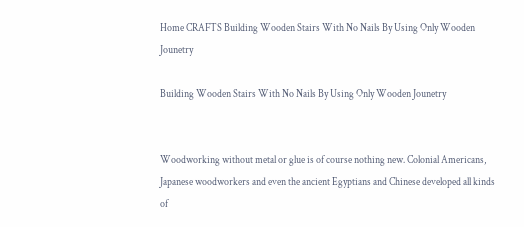Home CRAFTS Building Wooden Stairs With No Nails By Using Only Wooden Jounetry

Building Wooden Stairs With No Nails By Using Only Wooden Jounetry


Woodworking without metal or glue is of course nothing new. Colonial Americans, Japanese woodworkers and even the ancient Egyptians and Chinese developed all kinds of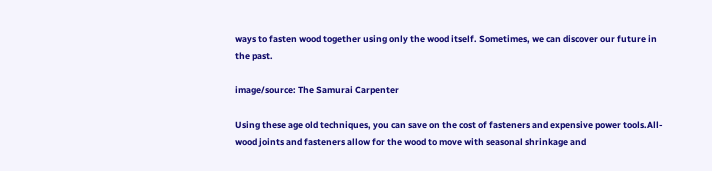ways to fasten wood together using only the wood itself. Sometimes, we can discover our future in the past.

image/source: The Samurai Carpenter

Using these age old techniques, you can save on the cost of fasteners and expensive power tools.All-wood joints and fasteners allow for the wood to move with seasonal shrinkage and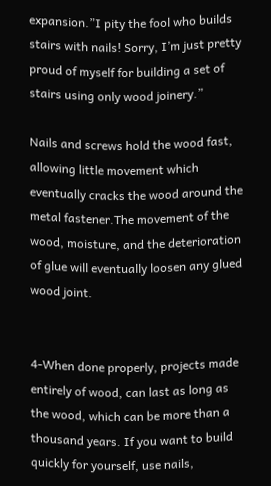expansion.”I pity the fool who builds stairs with nails! Sorry, I’m just pretty proud of myself for building a set of stairs using only wood joinery.”

Nails and screws hold the wood fast, allowing little movement which eventually cracks the wood around the metal fastener.The movement of the wood, moisture, and the deterioration of glue will eventually loosen any glued wood joint.


4-When done properly, projects made entirely of wood, can last as long as the wood, which can be more than a thousand years. If you want to build quickly for yourself, use nails,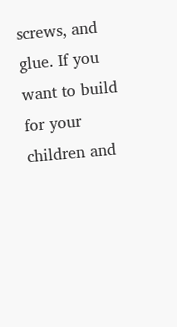screws, and glue. If you want to build for your children and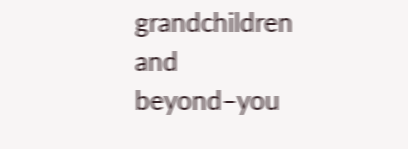grandchildren and beyond–you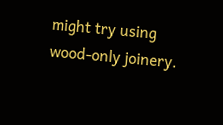might try using wood-only joinery.